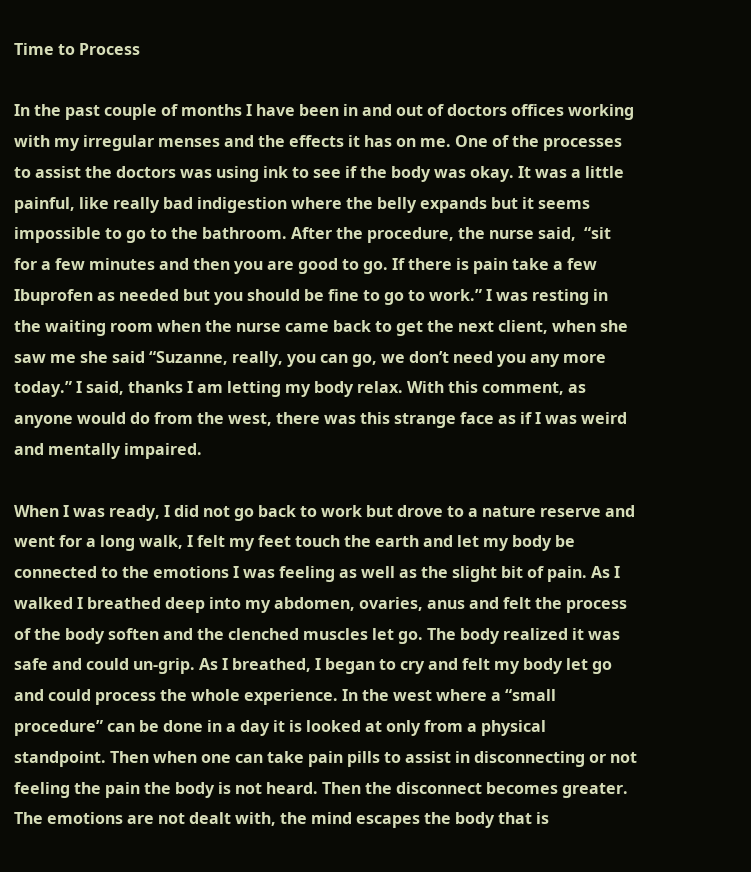Time to Process

In the past couple of months I have been in and out of doctors offices working with my irregular menses and the effects it has on me. One of the processes to assist the doctors was using ink to see if the body was okay. It was a little painful, like really bad indigestion where the belly expands but it seems impossible to go to the bathroom. After the procedure, the nurse said,  “sit for a few minutes and then you are good to go. If there is pain take a few Ibuprofen as needed but you should be fine to go to work.” I was resting in the waiting room when the nurse came back to get the next client, when she saw me she said “Suzanne, really, you can go, we don’t need you any more today.” I said, thanks I am letting my body relax. With this comment, as anyone would do from the west, there was this strange face as if I was weird and mentally impaired.

When I was ready, I did not go back to work but drove to a nature reserve and went for a long walk, I felt my feet touch the earth and let my body be connected to the emotions I was feeling as well as the slight bit of pain. As I walked I breathed deep into my abdomen, ovaries, anus and felt the process of the body soften and the clenched muscles let go. The body realized it was safe and could un-grip. As I breathed, I began to cry and felt my body let go and could process the whole experience. In the west where a “small procedure” can be done in a day it is looked at only from a physical standpoint. Then when one can take pain pills to assist in disconnecting or not feeling the pain the body is not heard. Then the disconnect becomes greater. The emotions are not dealt with, the mind escapes the body that is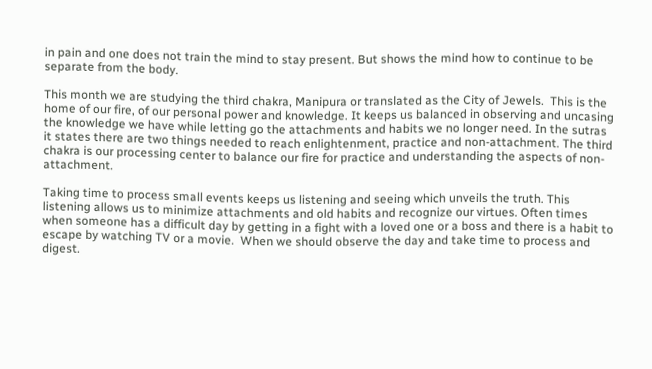in pain and one does not train the mind to stay present. But shows the mind how to continue to be separate from the body.

This month we are studying the third chakra, Manipura or translated as the City of Jewels.  This is the home of our fire, of our personal power and knowledge. It keeps us balanced in observing and uncasing the knowledge we have while letting go the attachments and habits we no longer need. In the sutras it states there are two things needed to reach enlightenment, practice and non-attachment. The third chakra is our processing center to balance our fire for practice and understanding the aspects of non-attachment.

Taking time to process small events keeps us listening and seeing which unveils the truth. This listening allows us to minimize attachments and old habits and recognize our virtues. Often times when someone has a difficult day by getting in a fight with a loved one or a boss and there is a habit to escape by watching TV or a movie.  When we should observe the day and take time to process and digest.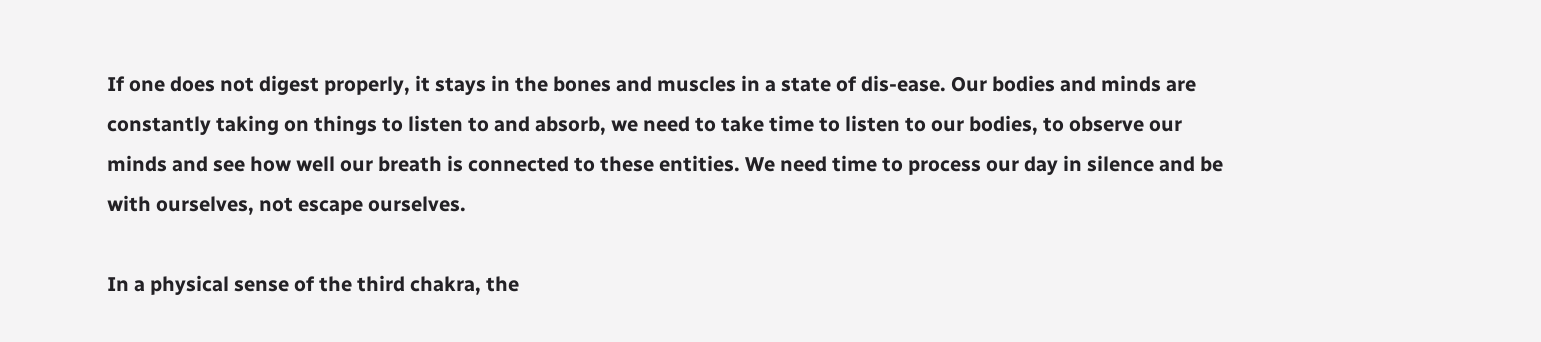If one does not digest properly, it stays in the bones and muscles in a state of dis-ease. Our bodies and minds are constantly taking on things to listen to and absorb, we need to take time to listen to our bodies, to observe our minds and see how well our breath is connected to these entities. We need time to process our day in silence and be with ourselves, not escape ourselves.

In a physical sense of the third chakra, the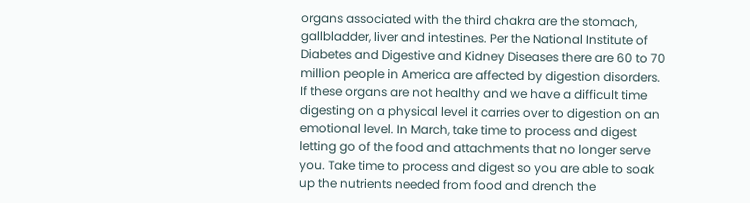organs associated with the third chakra are the stomach, gallbladder, liver and intestines. Per the National Institute of Diabetes and Digestive and Kidney Diseases there are 60 to 70 million people in America are affected by digestion disorders. If these organs are not healthy and we have a difficult time digesting on a physical level it carries over to digestion on an emotional level. In March, take time to process and digest letting go of the food and attachments that no longer serve you. Take time to process and digest so you are able to soak up the nutrients needed from food and drench the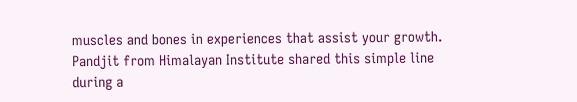muscles and bones in experiences that assist your growth. Pandjit from Himalayan Institute shared this simple line during a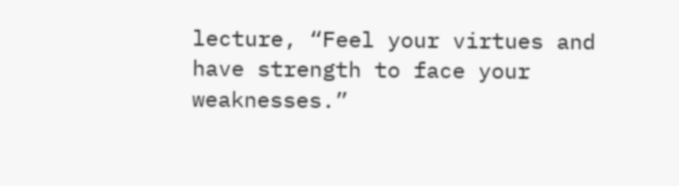lecture, “Feel your virtues and have strength to face your weaknesses.”